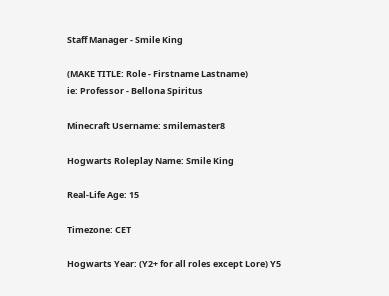Staff Manager - Smile King

(MAKE TITLE: Role - Firstname Lastname)
ie: Professor - Bellona Spiritus

Minecraft Username: smilemaster8

Hogwarts Roleplay Name: Smile King

Real-Life Age: 15

Timezone: CET

Hogwarts Year: (Y2+ for all roles except Lore) Y5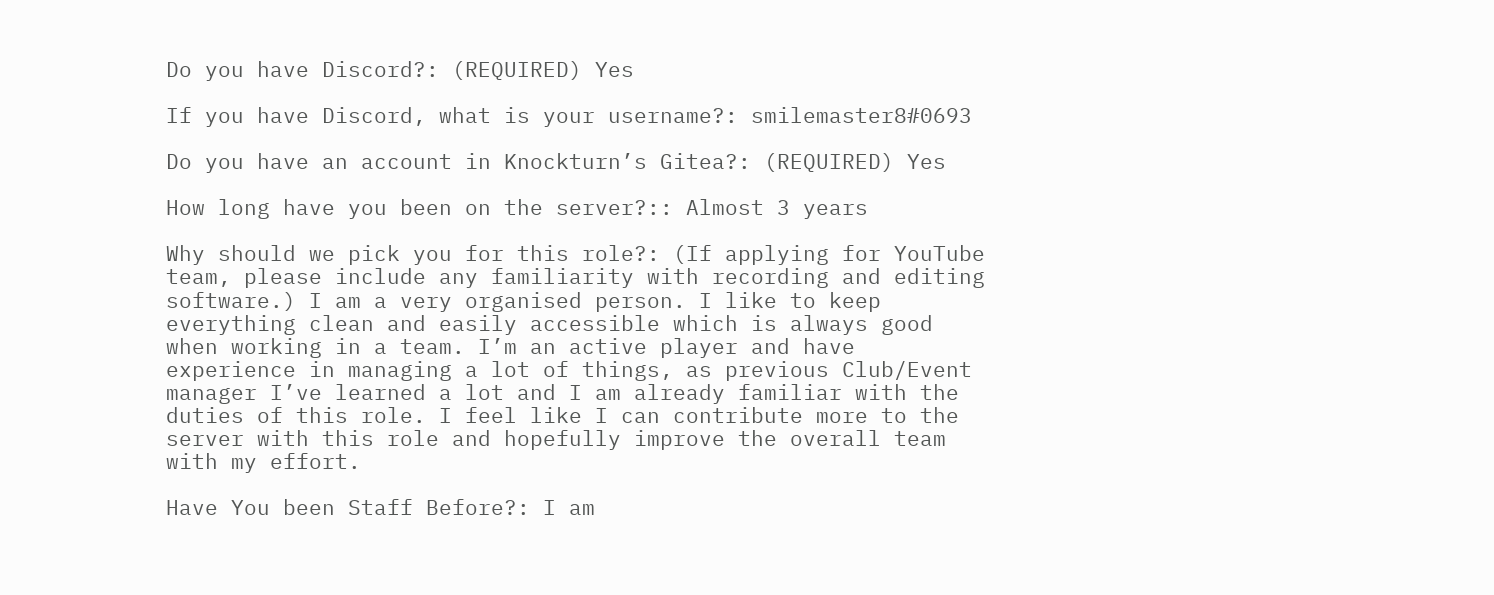Do you have Discord?: (REQUIRED) Yes

If you have Discord, what is your username?: smilemaster8#0693

Do you have an account in Knockturn’s Gitea?: (REQUIRED) Yes

How long have you been on the server?:: Almost 3 years

Why should we pick you for this role?: (If applying for YouTube team, please include any familiarity with recording and editing software.) I am a very organised person. I like to keep everything clean and easily accessible which is always good when working in a team. I’m an active player and have experience in managing a lot of things, as previous Club/Event manager I’ve learned a lot and I am already familiar with the duties of this role. I feel like I can contribute more to the server with this role and hopefully improve the overall team with my effort.

Have You been Staff Before?: I am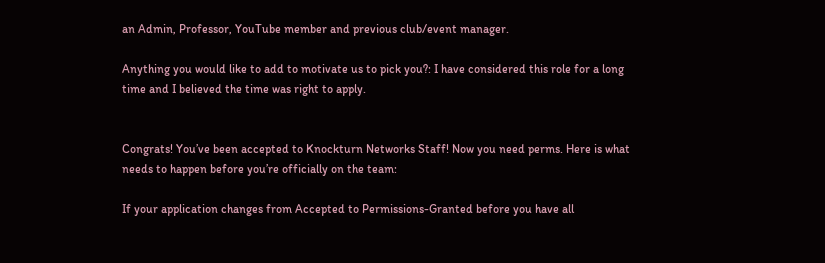an Admin, Professor, YouTube member and previous club/event manager.

Anything you would like to add to motivate us to pick you?: I have considered this role for a long time and I believed the time was right to apply.


Congrats! You’ve been accepted to Knockturn Networks Staff! Now you need perms. Here is what needs to happen before you’re officially on the team:

If your application changes from Accepted to Permissions-Granted before you have all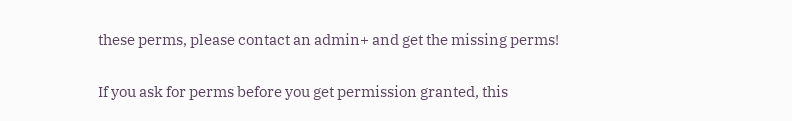these perms, please contact an admin+ and get the missing perms!

If you ask for perms before you get permission granted, this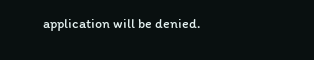application will be denied.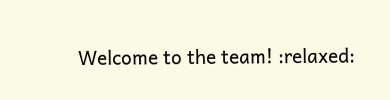Welcome to the team! :relaxed: